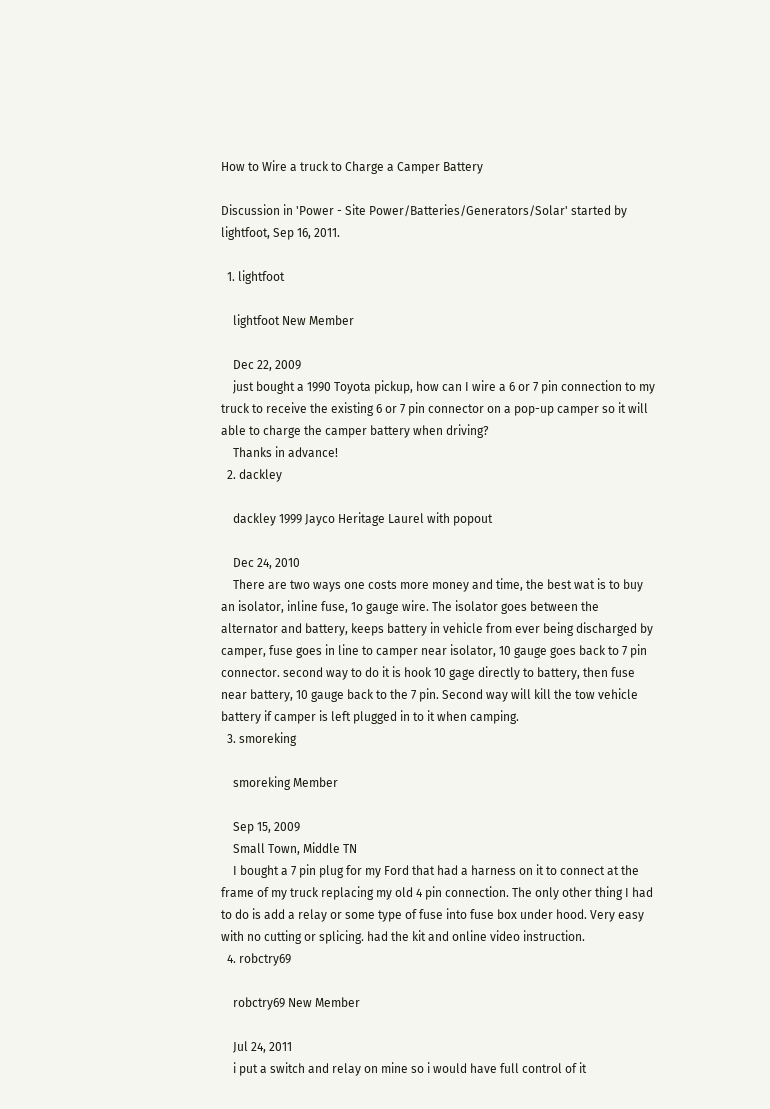How to Wire a truck to Charge a Camper Battery

Discussion in 'Power - Site Power/Batteries/Generators/Solar' started by lightfoot, Sep 16, 2011.

  1. lightfoot

    lightfoot New Member

    Dec 22, 2009
    just bought a 1990 Toyota pickup, how can I wire a 6 or 7 pin connection to my truck to receive the existing 6 or 7 pin connector on a pop-up camper so it will able to charge the camper battery when driving?
    Thanks in advance!
  2. dackley

    dackley 1999 Jayco Heritage Laurel with popout

    Dec 24, 2010
    There are two ways one costs more money and time, the best wat is to buy an isolator, inline fuse, 1o gauge wire. The isolator goes between the alternator and battery, keeps battery in vehicle from ever being discharged by camper, fuse goes in line to camper near isolator, 10 gauge goes back to 7 pin connector. second way to do it is hook 10 gage directly to battery, then fuse near battery, 10 gauge back to the 7 pin. Second way will kill the tow vehicle battery if camper is left plugged in to it when camping.
  3. smoreking

    smoreking Member

    Sep 15, 2009
    Small Town, Middle TN
    I bought a 7 pin plug for my Ford that had a harness on it to connect at the frame of my truck replacing my old 4 pin connection. The only other thing I had to do is add a relay or some type of fuse into fuse box under hood. Very easy with no cutting or splicing. had the kit and online video instruction.
  4. robctry69

    robctry69 New Member

    Jul 24, 2011
    i put a switch and relay on mine so i would have full control of it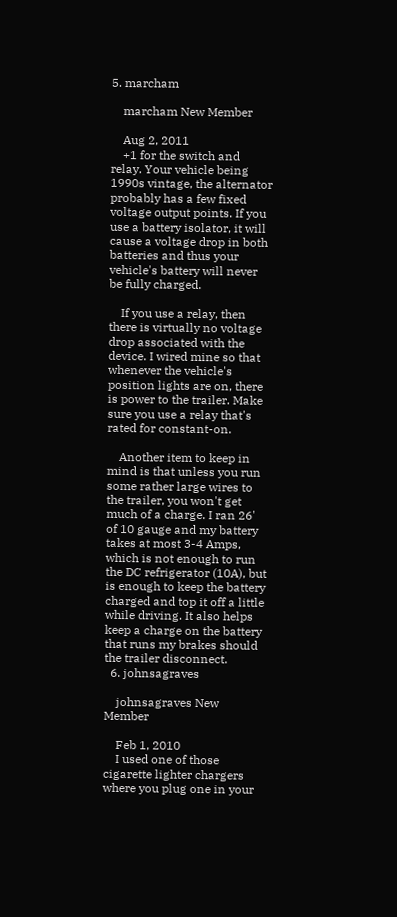5. marcham

    marcham New Member

    Aug 2, 2011
    +1 for the switch and relay. Your vehicle being 1990s vintage, the alternator probably has a few fixed voltage output points. If you use a battery isolator, it will cause a voltage drop in both batteries and thus your vehicle's battery will never be fully charged.

    If you use a relay, then there is virtually no voltage drop associated with the device. I wired mine so that whenever the vehicle's position lights are on, there is power to the trailer. Make sure you use a relay that's rated for constant-on.

    Another item to keep in mind is that unless you run some rather large wires to the trailer, you won't get much of a charge. I ran 26' of 10 gauge and my battery takes at most 3-4 Amps, which is not enough to run the DC refrigerator (10A), but is enough to keep the battery charged and top it off a little while driving. It also helps keep a charge on the battery that runs my brakes should the trailer disconnect.
  6. johnsagraves

    johnsagraves New Member

    Feb 1, 2010
    I used one of those cigarette lighter chargers where you plug one in your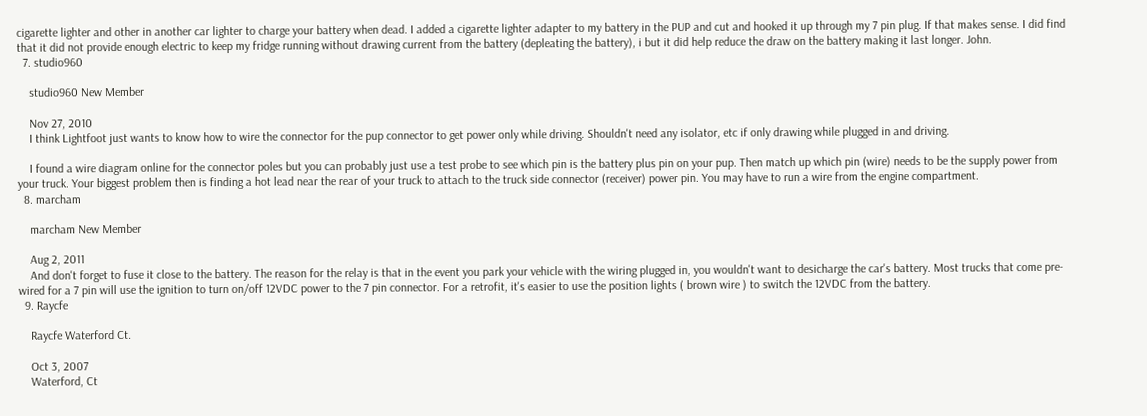cigarette lighter and other in another car lighter to charge your battery when dead. I added a cigarette lighter adapter to my battery in the PUP and cut and hooked it up through my 7 pin plug. If that makes sense. I did find that it did not provide enough electric to keep my fridge running without drawing current from the battery (depleating the battery), i but it did help reduce the draw on the battery making it last longer. John.
  7. studio960

    studio960 New Member

    Nov 27, 2010
    I think Lightfoot just wants to know how to wire the connector for the pup connector to get power only while driving. Shouldn't need any isolator, etc if only drawing while plugged in and driving.

    I found a wire diagram online for the connector poles but you can probably just use a test probe to see which pin is the battery plus pin on your pup. Then match up which pin (wire) needs to be the supply power from your truck. Your biggest problem then is finding a hot lead near the rear of your truck to attach to the truck side connector (receiver) power pin. You may have to run a wire from the engine compartment.
  8. marcham

    marcham New Member

    Aug 2, 2011
    And don't forget to fuse it close to the battery. The reason for the relay is that in the event you park your vehicle with the wiring plugged in, you wouldn't want to desicharge the car's battery. Most trucks that come pre-wired for a 7 pin will use the ignition to turn on/off 12VDC power to the 7 pin connector. For a retrofit, it's easier to use the position lights ( brown wire ) to switch the 12VDC from the battery.
  9. Raycfe

    Raycfe Waterford Ct.

    Oct 3, 2007
    Waterford, Ct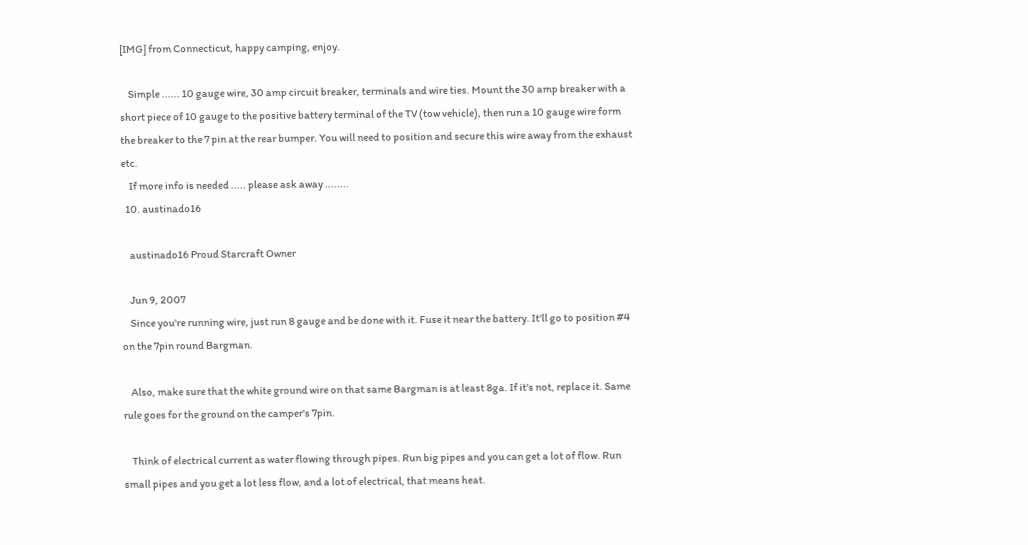[IMG] from Connecticut, happy camping, enjoy.

    Simple ...... 10 gauge wire, 30 amp circuit breaker, terminals and wire ties. Mount the 30 amp breaker with a short piece of 10 gauge to the positive battery terminal of the TV (tow vehicle), then run a 10 gauge wire form the breaker to the 7 pin at the rear bumper. You will need to position and secure this wire away from the exhaust etc.
    If more info is needed ..... please ask away ........
  10. austinado16

    austinado16 Proud Starcraft Owner

    Jun 9, 2007
    Since you're running wire, just run 8 gauge and be done with it. Fuse it near the battery. It'll go to position #4 on the 7pin round Bargman.

    Also, make sure that the white ground wire on that same Bargman is at least 8ga. If it's not, replace it. Same rule goes for the ground on the camper's 7pin.

    Think of electrical current as water flowing through pipes. Run big pipes and you can get a lot of flow. Run small pipes and you get a lot less flow, and a lot of electrical, that means heat.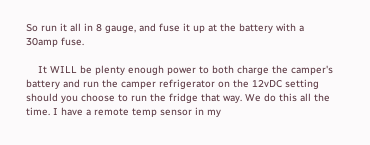So run it all in 8 gauge, and fuse it up at the battery with a 30amp fuse.

    It WILL be plenty enough power to both charge the camper's battery and run the camper refrigerator on the 12vDC setting should you choose to run the fridge that way. We do this all the time. I have a remote temp sensor in my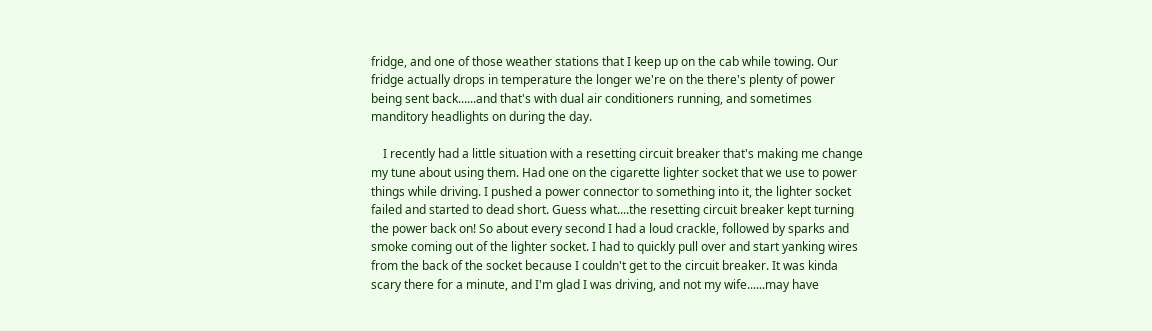fridge, and one of those weather stations that I keep up on the cab while towing. Our fridge actually drops in temperature the longer we're on the there's plenty of power being sent back......and that's with dual air conditioners running, and sometimes manditory headlights on during the day.

    I recently had a little situation with a resetting circuit breaker that's making me change my tune about using them. Had one on the cigarette lighter socket that we use to power things while driving. I pushed a power connector to something into it, the lighter socket failed and started to dead short. Guess what....the resetting circuit breaker kept turning the power back on! So about every second I had a loud crackle, followed by sparks and smoke coming out of the lighter socket. I had to quickly pull over and start yanking wires from the back of the socket because I couldn't get to the circuit breaker. It was kinda scary there for a minute, and I'm glad I was driving, and not my wife......may have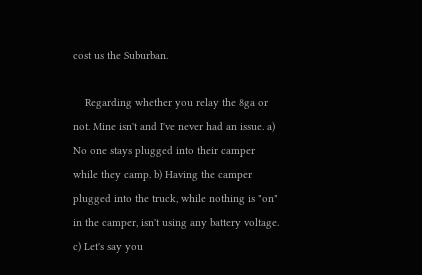cost us the Suburban.

    Regarding whether you relay the 8ga or not. Mine isn't and I've never had an issue. a) No one stays plugged into their camper while they camp. b) Having the camper plugged into the truck, while nothing is "on" in the camper, isn't using any battery voltage. c) Let's say you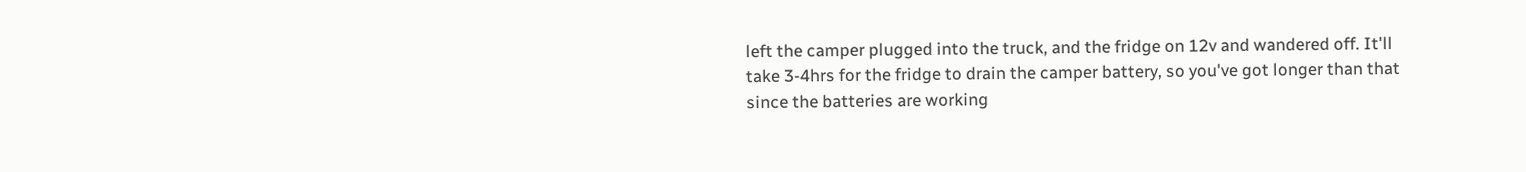left the camper plugged into the truck, and the fridge on 12v and wandered off. It'll take 3-4hrs for the fridge to drain the camper battery, so you've got longer than that since the batteries are working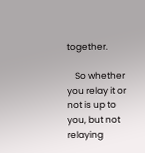together.

    So whether you relay it or not is up to you, but not relaying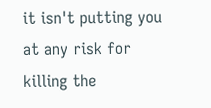it isn't putting you at any risk for killing the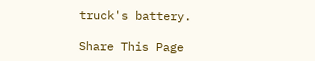truck's battery.

Share This Page